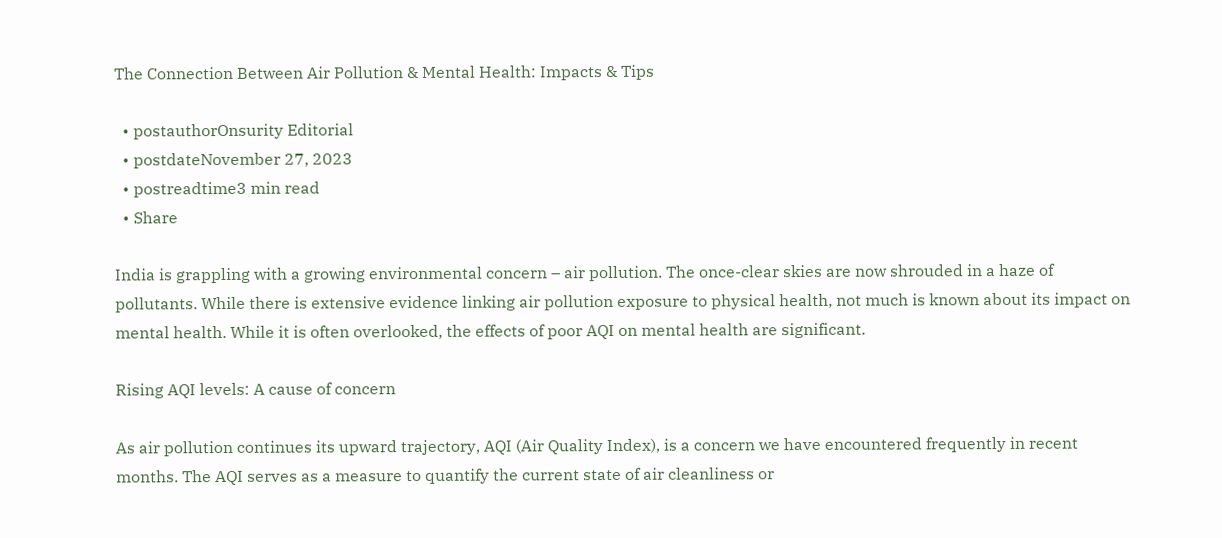The Connection Between Air Pollution & Mental Health: Impacts & Tips

  • postauthorOnsurity Editorial
  • postdateNovember 27, 2023
  • postreadtime3 min read
  • Share

India is grappling with a growing environmental concern – air pollution. The once-clear skies are now shrouded in a haze of pollutants. While there is extensive evidence linking air pollution exposure to physical health, not much is known about its impact on mental health. While it is often overlooked, the effects of poor AQI on mental health are significant.

Rising AQI levels: A cause of concern

As air pollution continues its upward trajectory, AQI (Air Quality Index), is a concern we have encountered frequently in recent months. The AQI serves as a measure to quantify the current state of air cleanliness or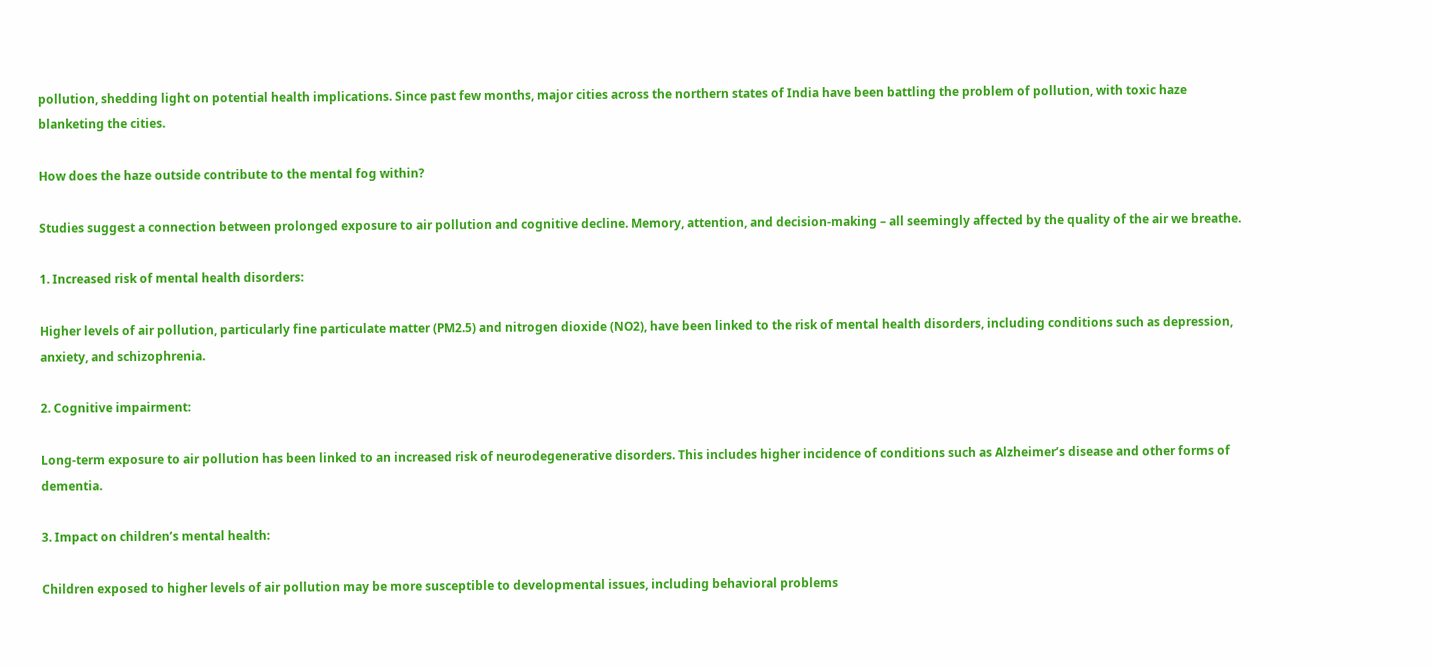pollution, shedding light on potential health implications. Since past few months, major cities across the northern states of India have been battling the problem of pollution, with toxic haze blanketing the cities.

How does the haze outside contribute to the mental fog within?

Studies suggest a connection between prolonged exposure to air pollution and cognitive decline. Memory, attention, and decision-making – all seemingly affected by the quality of the air we breathe.

1. Increased risk of mental health disorders:

Higher levels of air pollution, particularly fine particulate matter (PM2.5) and nitrogen dioxide (NO2), have been linked to the risk of mental health disorders, including conditions such as depression, anxiety, and schizophrenia.

2. Cognitive impairment:

Long-term exposure to air pollution has been linked to an increased risk of neurodegenerative disorders. This includes higher incidence of conditions such as Alzheimer’s disease and other forms of dementia.

3. Impact on children’s mental health:

Children exposed to higher levels of air pollution may be more susceptible to developmental issues, including behavioral problems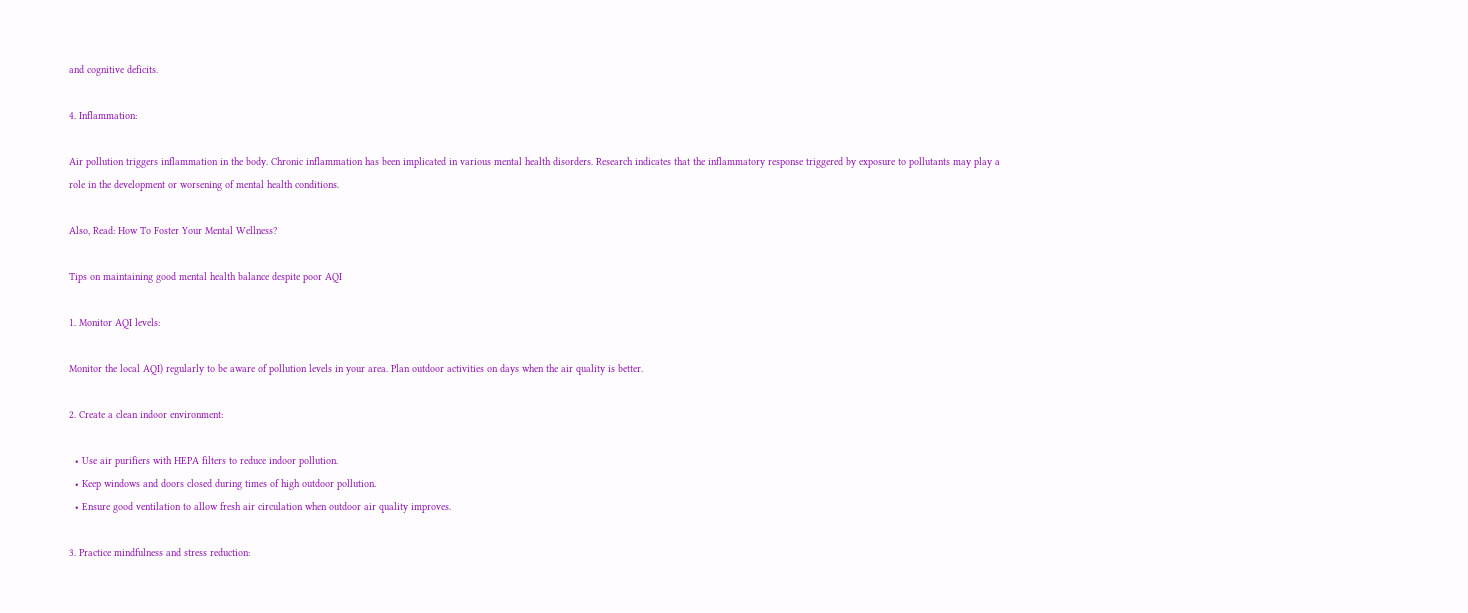and cognitive deficits.

4. Inflammation:

Air pollution triggers inflammation in the body. Chronic inflammation has been implicated in various mental health disorders. Research indicates that the inflammatory response triggered by exposure to pollutants may play a role in the development or worsening of mental health conditions.

Also, Read: How To Foster Your Mental Wellness?

Tips on maintaining good mental health balance despite poor AQI

1. Monitor AQI levels:

Monitor the local AQI) regularly to be aware of pollution levels in your area. Plan outdoor activities on days when the air quality is better.

2. Create a clean indoor environment:

  • Use air purifiers with HEPA filters to reduce indoor pollution.
  • Keep windows and doors closed during times of high outdoor pollution.
  • Ensure good ventilation to allow fresh air circulation when outdoor air quality improves.

3. Practice mindfulness and stress reduction: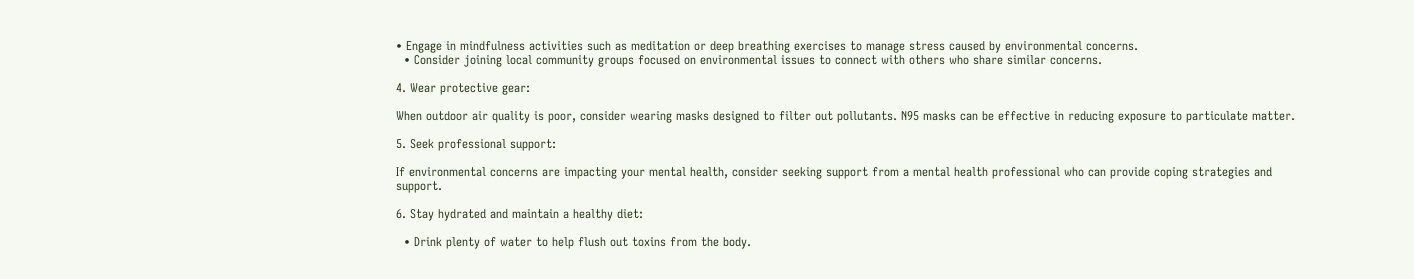• Engage in mindfulness activities such as meditation or deep breathing exercises to manage stress caused by environmental concerns.
  • Consider joining local community groups focused on environmental issues to connect with others who share similar concerns.

4. Wear protective gear:

When outdoor air quality is poor, consider wearing masks designed to filter out pollutants. N95 masks can be effective in reducing exposure to particulate matter.

5. Seek professional support:

If environmental concerns are impacting your mental health, consider seeking support from a mental health professional who can provide coping strategies and support.

6. Stay hydrated and maintain a healthy diet:

  • Drink plenty of water to help flush out toxins from the body.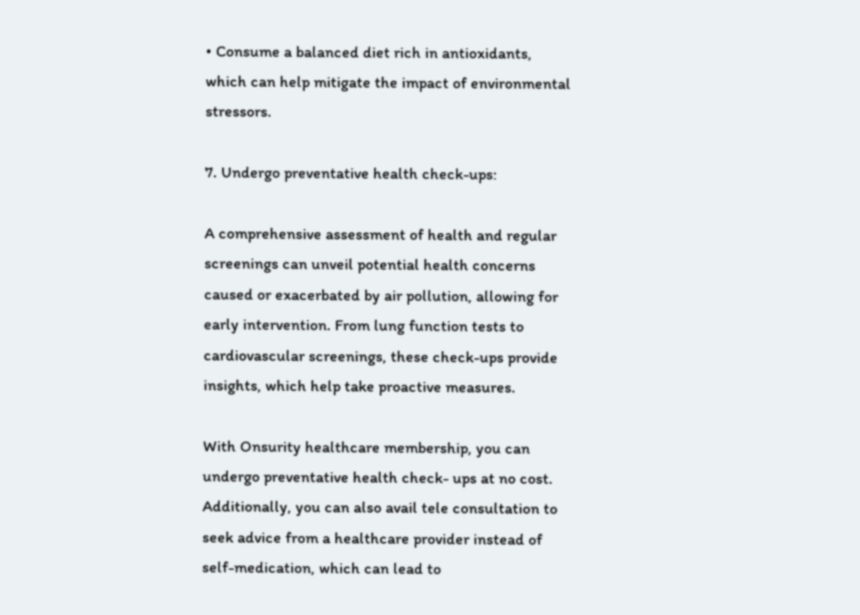• Consume a balanced diet rich in antioxidants, which can help mitigate the impact of environmental stressors.

7. Undergo preventative health check-ups:

A comprehensive assessment of health and regular screenings can unveil potential health concerns caused or exacerbated by air pollution, allowing for early intervention. From lung function tests to cardiovascular screenings, these check-ups provide insights, which help take proactive measures.

With Onsurity healthcare membership, you can undergo preventative health check- ups at no cost. Additionally, you can also avail tele consultation to seek advice from a healthcare provider instead of self-medication, which can lead to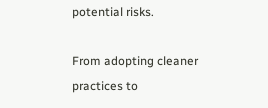potential risks.

From adopting cleaner practices to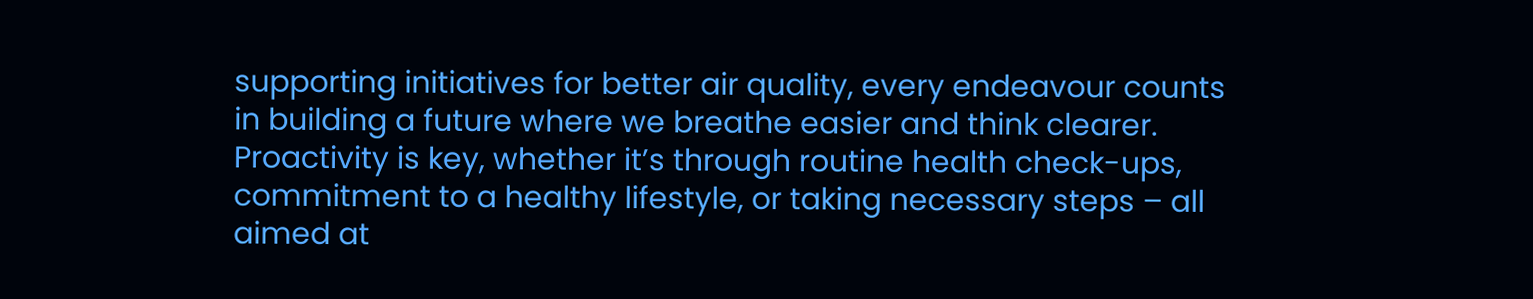supporting initiatives for better air quality, every endeavour counts in building a future where we breathe easier and think clearer. Proactivity is key, whether it’s through routine health check-ups, commitment to a healthy lifestyle, or taking necessary steps – all aimed at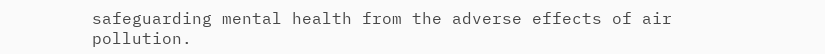safeguarding mental health from the adverse effects of air pollution.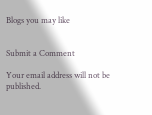Blogs you may like


Submit a Comment

Your email address will not be published.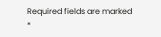Required fields are marked *